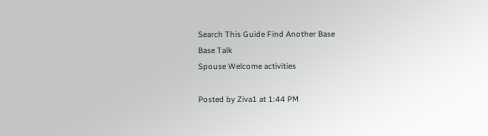Search This Guide Find Another Base
Base Talk
Spouse Welcome activities

Posted by Ziva1 at 1:44 PM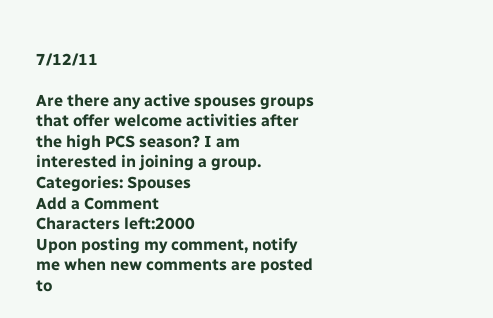7/12/11

Are there any active spouses groups that offer welcome activities after the high PCS season? I am interested in joining a group.
Categories: Spouses
Add a Comment
Characters left:2000
Upon posting my comment, notify me when new comments are posted to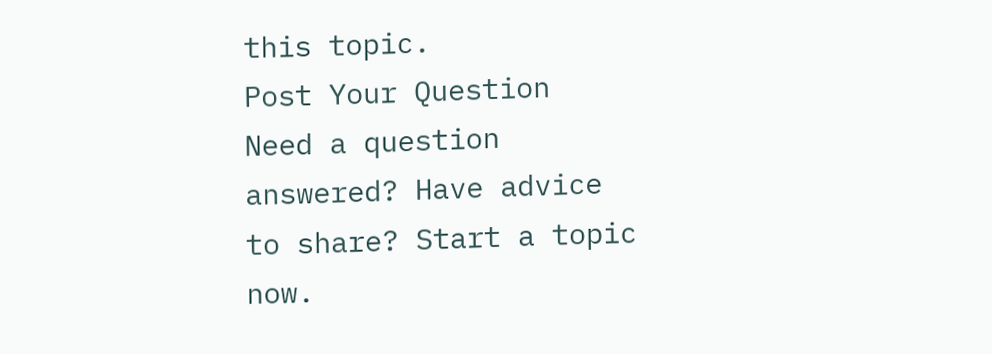this topic.
Post Your Question
Need a question answered? Have advice to share? Start a topic now.